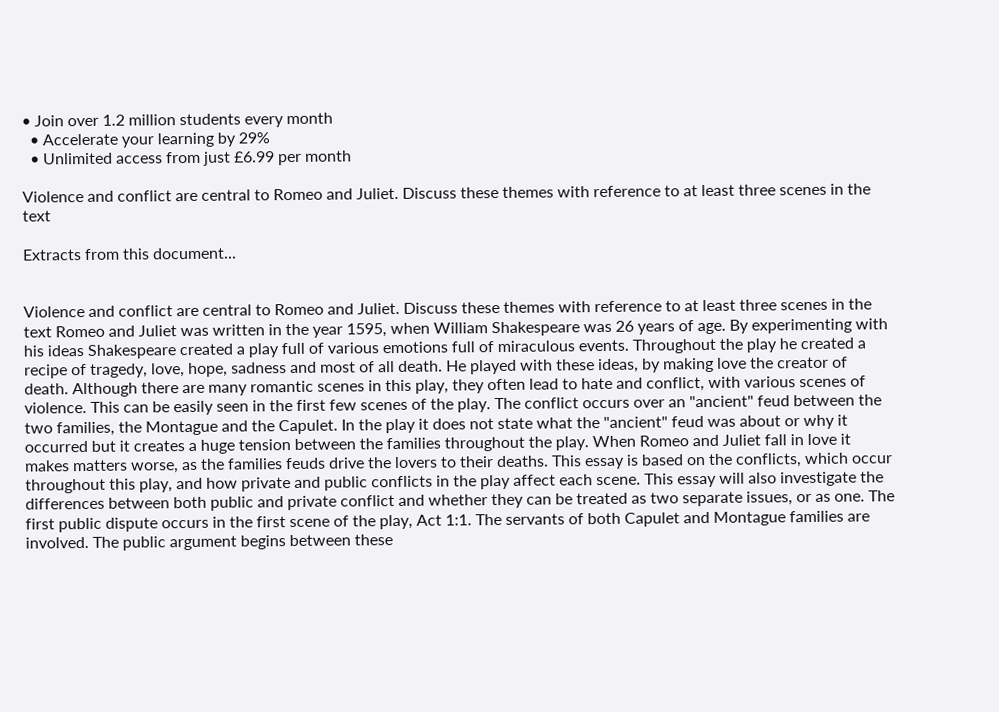• Join over 1.2 million students every month
  • Accelerate your learning by 29%
  • Unlimited access from just £6.99 per month

Violence and conflict are central to Romeo and Juliet. Discuss these themes with reference to at least three scenes in the text

Extracts from this document...


Violence and conflict are central to Romeo and Juliet. Discuss these themes with reference to at least three scenes in the text Romeo and Juliet was written in the year 1595, when William Shakespeare was 26 years of age. By experimenting with his ideas Shakespeare created a play full of various emotions full of miraculous events. Throughout the play he created a recipe of tragedy, love, hope, sadness and most of all death. He played with these ideas, by making love the creator of death. Although there are many romantic scenes in this play, they often lead to hate and conflict, with various scenes of violence. This can be easily seen in the first few scenes of the play. The conflict occurs over an "ancient" feud between the two families, the Montague and the Capulet. In the play it does not state what the "ancient" feud was about or why it occurred but it creates a huge tension between the families throughout the play. When Romeo and Juliet fall in love it makes matters worse, as the families feuds drive the lovers to their deaths. This essay is based on the conflicts, which occur throughout this play, and how private and public conflicts in the play affect each scene. This essay will also investigate the differences between both public and private conflict and whether they can be treated as two separate issues, or as one. The first public dispute occurs in the first scene of the play, Act 1:1. The servants of both Capulet and Montague families are involved. The public argument begins between these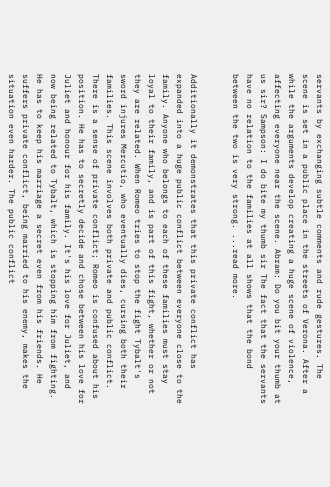servants by exchanging subtle comments and rude gestures. The scene is set in a public place in the streets of Verona. After a while the arguments develop creating a huge scene of violence, affecting everyone near the scene. Abram: Do you bit your thumb at us sir? Sampson: I do bite my thumb sir The fact that the servants have no relation to the families at all shows that the bond between the two is very strong. ...read more.


Additionally it demonstrates that this private conflict has expanded into a huge public conflict between everyone close to the family. Anyone who belongs to each of these families must stay loyal to their family, and is part of this fight, whether or not they are related. When Romeo tries to stop the fight Tybalt's sword injures Mercutio, who eventually dies, cursing both their families. This scene involves both private and public conflict. There is a sense of private conflict; Romeo is confused about his position. He has to secretly decide and chose between his love for Juliet and honour for his family. It's his love for Juliet, and now being related to Tybalt, which is stopping him from fighting. He has to keep his marriage a secret even from his friends. He suffers private conflict, being married to his enemy, makes the situation even harder. The public conflict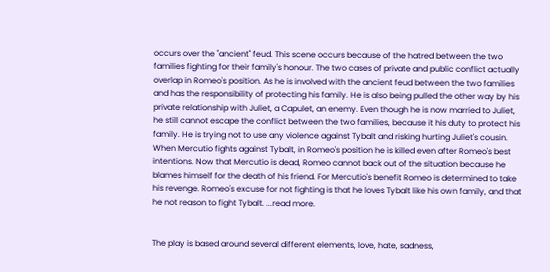occurs over the "ancient" feud. This scene occurs because of the hatred between the two families fighting for their family's honour. The two cases of private and public conflict actually overlap in Romeo's position. As he is involved with the ancient feud between the two families and has the responsibility of protecting his family. He is also being pulled the other way by his private relationship with Juliet, a Capulet, an enemy. Even though he is now married to Juliet, he still cannot escape the conflict between the two families, because it his duty to protect his family. He is trying not to use any violence against Tybalt and risking hurting Juliet's cousin. When Mercutio fights against Tybalt, in Romeo's position he is killed even after Romeo's best intentions. Now that Mercutio is dead, Romeo cannot back out of the situation because he blames himself for the death of his friend. For Mercutio's benefit Romeo is determined to take his revenge. Romeo's excuse for not fighting is that he loves Tybalt like his own family, and that he not reason to fight Tybalt. ...read more.


The play is based around several different elements, love, hate, sadness,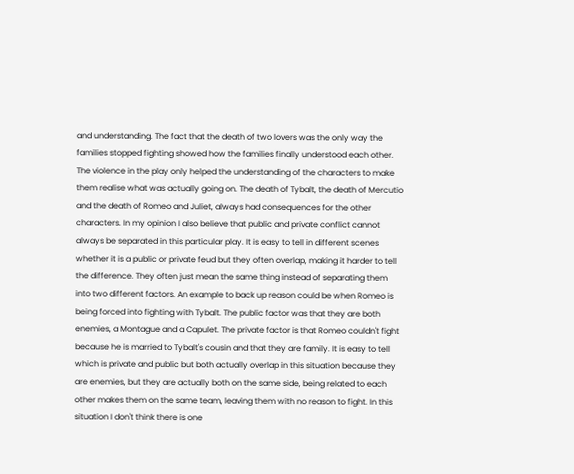and understanding. The fact that the death of two lovers was the only way the families stopped fighting showed how the families finally understood each other. The violence in the play only helped the understanding of the characters to make them realise what was actually going on. The death of Tybalt, the death of Mercutio and the death of Romeo and Juliet, always had consequences for the other characters. In my opinion I also believe that public and private conflict cannot always be separated in this particular play. It is easy to tell in different scenes whether it is a public or private feud but they often overlap, making it harder to tell the difference. They often just mean the same thing instead of separating them into two different factors. An example to back up reason could be when Romeo is being forced into fighting with Tybalt. The public factor was that they are both enemies, a Montague and a Capulet. The private factor is that Romeo couldn't fight because he is married to Tybalt's cousin and that they are family. It is easy to tell which is private and public but both actually overlap in this situation because they are enemies, but they are actually both on the same side, being related to each other makes them on the same team, leaving them with no reason to fight. In this situation I don't think there is one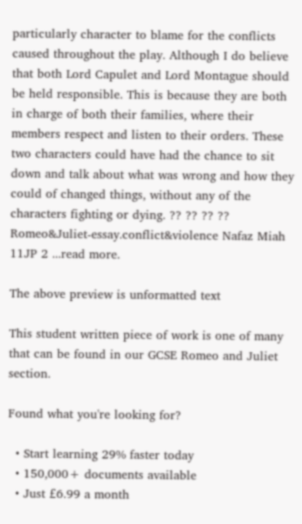particularly character to blame for the conflicts caused throughout the play. Although I do believe that both Lord Capulet and Lord Montague should be held responsible. This is because they are both in charge of both their families, where their members respect and listen to their orders. These two characters could have had the chance to sit down and talk about what was wrong and how they could of changed things, without any of the characters fighting or dying. ?? ?? ?? ?? Romeo&Juliet-essay.conflict&violence Nafaz Miah 11JP 2 ...read more.

The above preview is unformatted text

This student written piece of work is one of many that can be found in our GCSE Romeo and Juliet section.

Found what you're looking for?

  • Start learning 29% faster today
  • 150,000+ documents available
  • Just £6.99 a month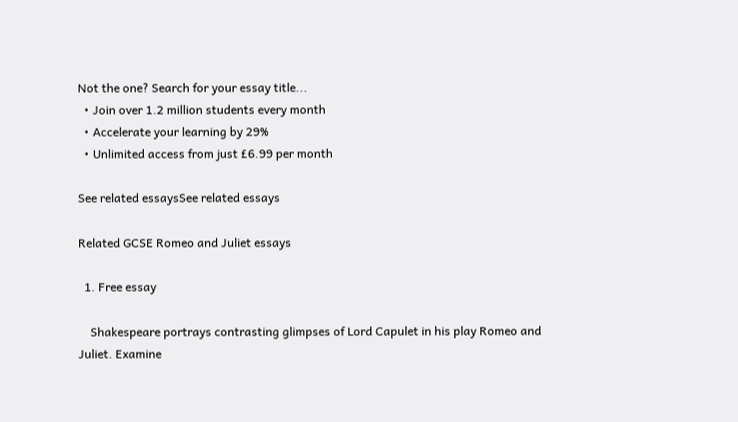Not the one? Search for your essay title...
  • Join over 1.2 million students every month
  • Accelerate your learning by 29%
  • Unlimited access from just £6.99 per month

See related essaysSee related essays

Related GCSE Romeo and Juliet essays

  1. Free essay

    Shakespeare portrays contrasting glimpses of Lord Capulet in his play Romeo and Juliet. Examine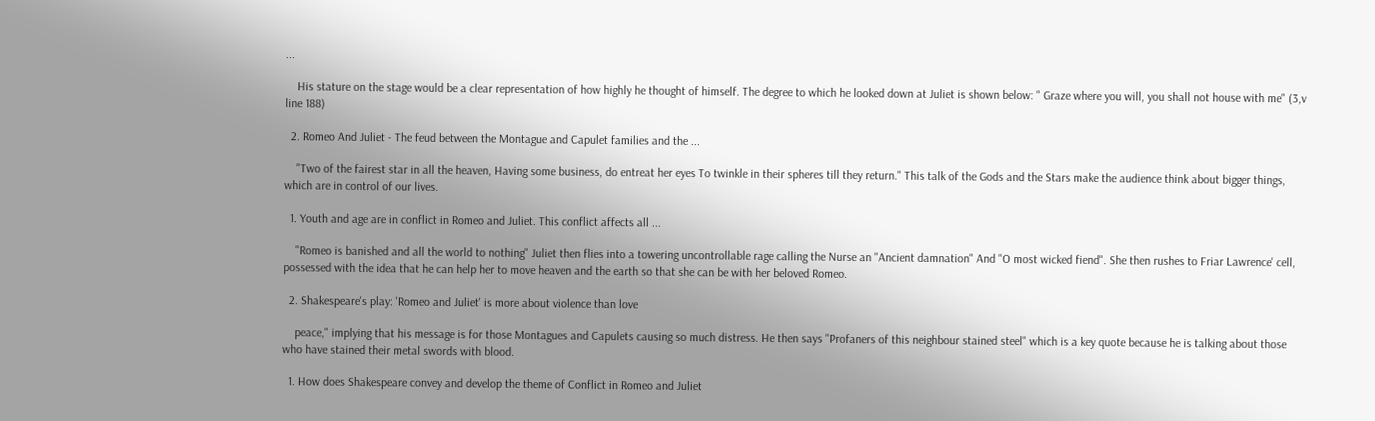...

    His stature on the stage would be a clear representation of how highly he thought of himself. The degree to which he looked down at Juliet is shown below: " Graze where you will, you shall not house with me" (3,v line 188)

  2. Romeo And Juliet - The feud between the Montague and Capulet families and the ...

    "Two of the fairest star in all the heaven, Having some business, do entreat her eyes To twinkle in their spheres till they return." This talk of the Gods and the Stars make the audience think about bigger things, which are in control of our lives.

  1. Youth and age are in conflict in Romeo and Juliet. This conflict affects all ...

    "Romeo is banished and all the world to nothing" Juliet then flies into a towering uncontrollable rage calling the Nurse an "Ancient damnation" And "O most wicked fiend". She then rushes to Friar Lawrence' cell, possessed with the idea that he can help her to move heaven and the earth so that she can be with her beloved Romeo.

  2. Shakespeare's play: 'Romeo and Juliet' is more about violence than love

    peace," implying that his message is for those Montagues and Capulets causing so much distress. He then says "Profaners of this neighbour stained steel" which is a key quote because he is talking about those who have stained their metal swords with blood.

  1. How does Shakespeare convey and develop the theme of Conflict in Romeo and Juliet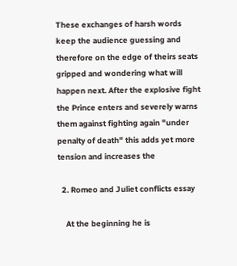These exchanges of harsh words keep the audience guessing and therefore on the edge of theirs seats gripped and wondering what will happen next. After the explosive fight the Prince enters and severely warns them against fighting again "under penalty of death" this adds yet more tension and increases the

  2. Romeo and Juliet conflicts essay

    At the beginning he is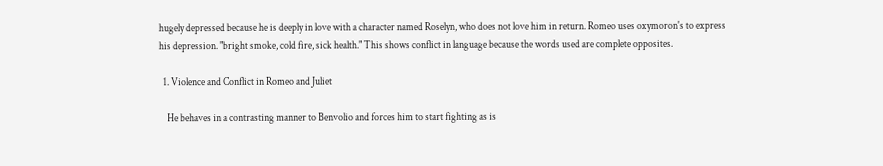hugely depressed because he is deeply in love with a character named Roselyn, who does not love him in return. Romeo uses oxymoron's to express his depression. "bright smoke, cold fire, sick health." This shows conflict in language because the words used are complete opposites.

  1. Violence and Conflict in Romeo and Juliet

    He behaves in a contrasting manner to Benvolio and forces him to start fighting as is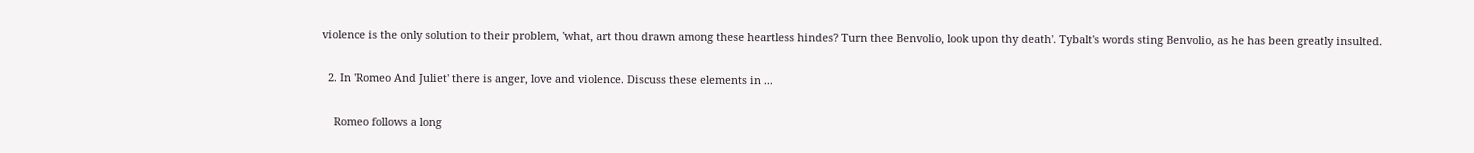violence is the only solution to their problem, 'what, art thou drawn among these heartless hindes? Turn thee Benvolio, look upon thy death'. Tybalt's words sting Benvolio, as he has been greatly insulted.

  2. In 'Romeo And Juliet' there is anger, love and violence. Discuss these elements in ...

    Romeo follows a long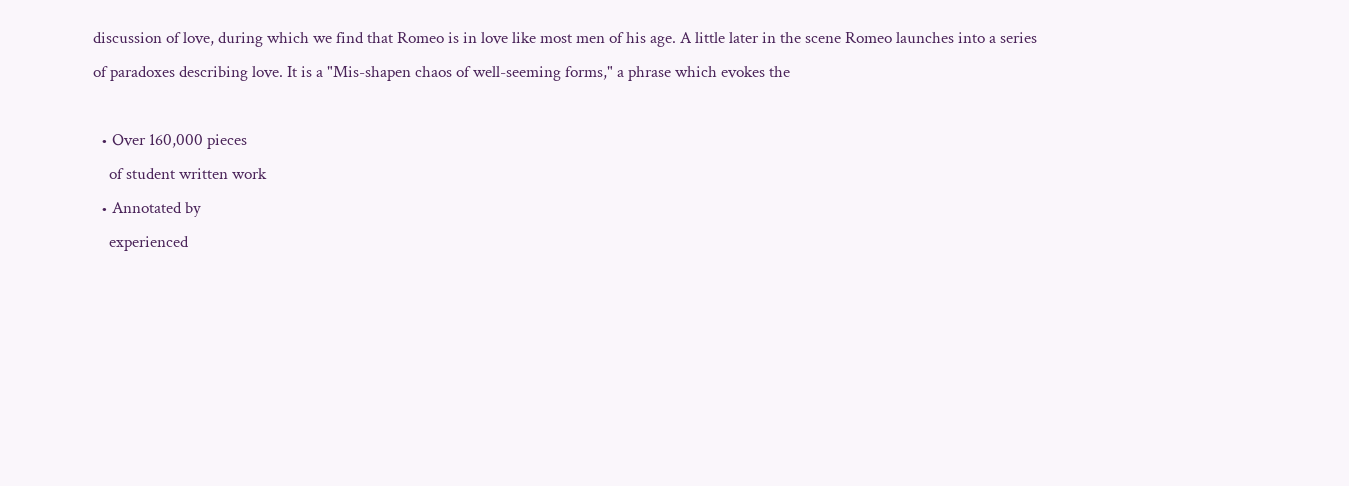discussion of love, during which we find that Romeo is in love like most men of his age. A little later in the scene Romeo launches into a series of paradoxes describing love. It is a "Mis-shapen chaos of well-seeming forms," a phrase which evokes the

  • Over 160,000 pieces
    of student written work
  • Annotated by
    experienced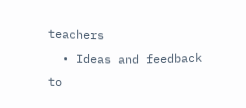teachers
  • Ideas and feedback to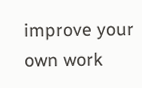improve your own work